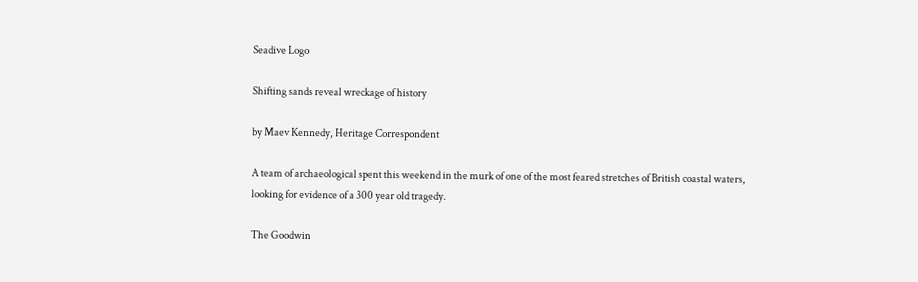Seadive Logo

Shifting sands reveal wreckage of history

by Maev Kennedy, Heritage Correspondent

A team of archaeological spent this weekend in the murk of one of the most feared stretches of British coastal waters, looking for evidence of a 300 year old tragedy.

The Goodwin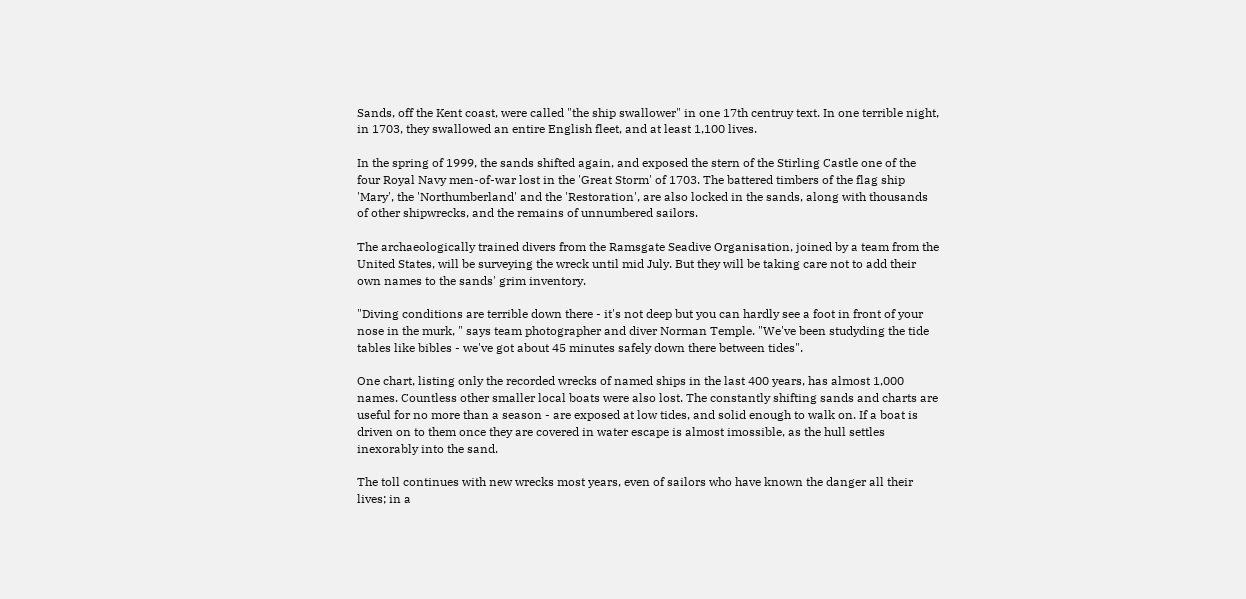Sands, off the Kent coast, were called "the ship swallower" in one 17th centruy text. In one terrible night, in 1703, they swallowed an entire English fleet, and at least 1,100 lives.

In the spring of 1999, the sands shifted again, and exposed the stern of the Stirling Castle one of the four Royal Navy men-of-war lost in the 'Great Storm' of 1703. The battered timbers of the flag ship 'Mary', the 'Northumberland' and the 'Restoration', are also locked in the sands, along with thousands of other shipwrecks, and the remains of unnumbered sailors.

The archaeologically trained divers from the Ramsgate Seadive Organisation, joined by a team from the United States, will be surveying the wreck until mid July. But they will be taking care not to add their own names to the sands' grim inventory.

"Diving conditions are terrible down there - it's not deep but you can hardly see a foot in front of your nose in the murk, " says team photographer and diver Norman Temple. "We've been studyding the tide tables like bibles - we've got about 45 minutes safely down there between tides".

One chart, listing only the recorded wrecks of named ships in the last 400 years, has almost 1,000 names. Countless other smaller local boats were also lost. The constantly shifting sands and charts are useful for no more than a season - are exposed at low tides, and solid enough to walk on. If a boat is driven on to them once they are covered in water escape is almost imossible, as the hull settles inexorably into the sand.

The toll continues with new wrecks most years, even of sailors who have known the danger all their lives; in a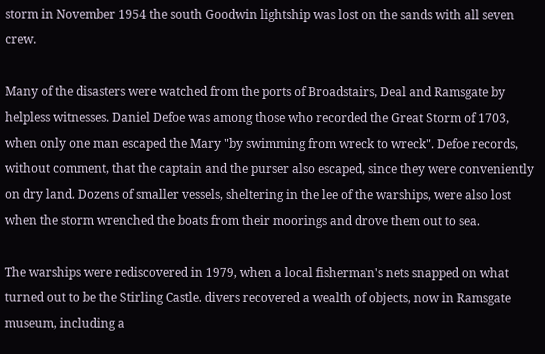storm in November 1954 the south Goodwin lightship was lost on the sands with all seven crew.

Many of the disasters were watched from the ports of Broadstairs, Deal and Ramsgate by helpless witnesses. Daniel Defoe was among those who recorded the Great Storm of 1703, when only one man escaped the Mary "by swimming from wreck to wreck". Defoe records, without comment, that the captain and the purser also escaped, since they were conveniently on dry land. Dozens of smaller vessels, sheltering in the lee of the warships, were also lost when the storm wrenched the boats from their moorings and drove them out to sea.

The warships were rediscovered in 1979, when a local fisherman's nets snapped on what turned out to be the Stirling Castle. divers recovered a wealth of objects, now in Ramsgate museum, including a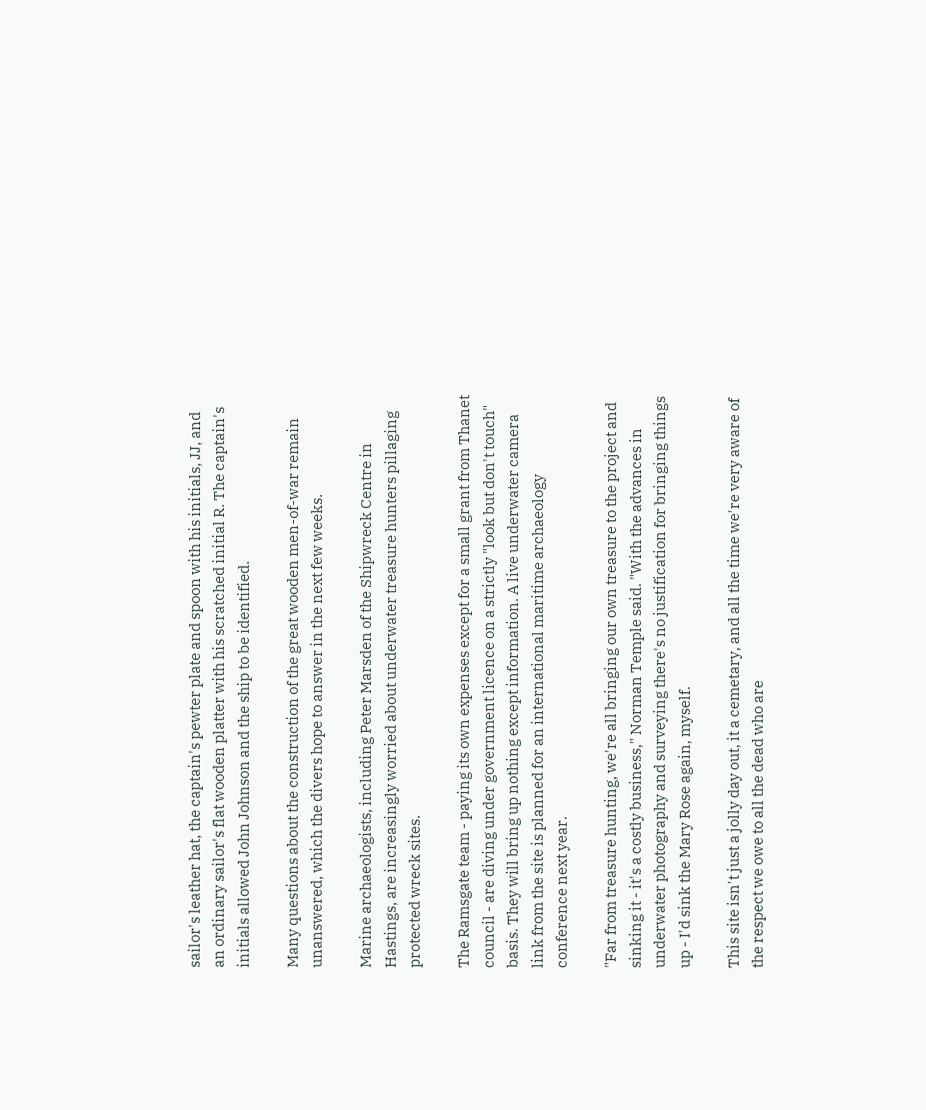sailor's leather hat, the captain's pewter plate and spoon with his initials, JJ, and an ordinary sailor's flat wooden platter with his scratched initial R. The captain's initials allowed John Johnson and the ship to be identified.

Many questions about the construction of the great wooden men-of-war remain unanswered, which the divers hope to answer in the next few weeks.

Marine archaeologists, including Peter Marsden of the Shipwreck Centre in Hastings, are increasingly worried about underwater treasure hunters pillaging protected wreck sites.

The Ramsgate team - paying its own expenses except for a small grant from Thanet council - are diving under government licence on a strictly "look but don't touch" basis. They will bring up nothing except information. A live underwater camera link from the site is planned for an international maritime archaeology conference next year.

"Far from treasure hunting, we're all bringing our own treasure to the project and sinking it - it's a costly business," Norman Temple said. "With the advances in underwater photography and surveying there's no justification for bringing things up - I'd sink the Mary Rose again, myself.

This site isn't just a jolly day out, it a cemetary, and all the time we're very aware of the respect we owe to all the dead who are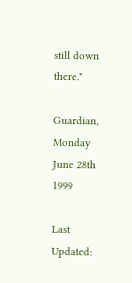still down there."

Guardian, Monday June 28th 1999

Last Updated: